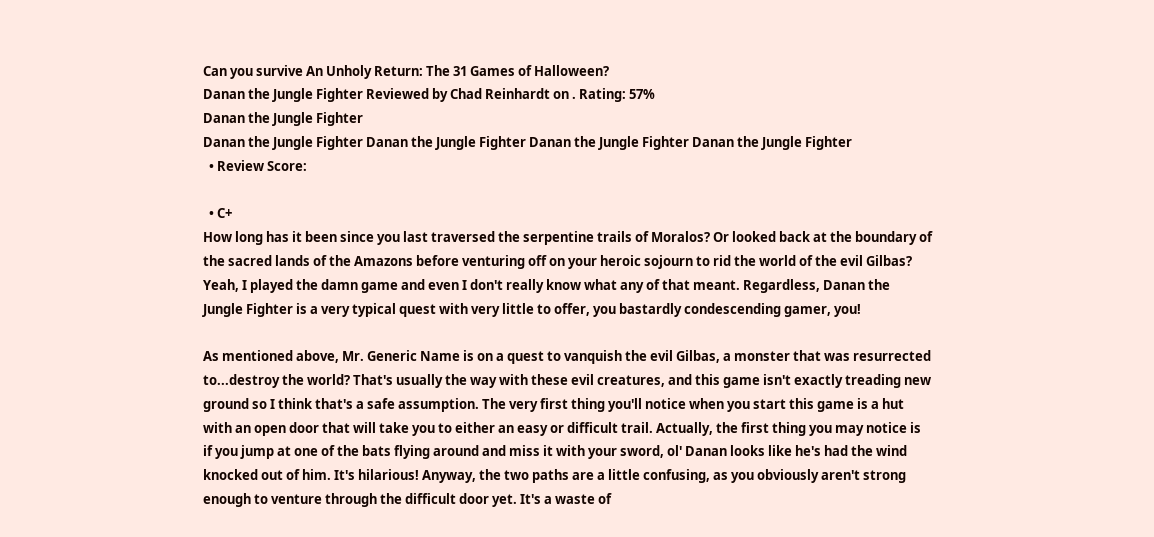Can you survive An Unholy Return: The 31 Games of Halloween?
Danan the Jungle Fighter Reviewed by Chad Reinhardt on . Rating: 57%
Danan the Jungle Fighter
Danan the Jungle Fighter Danan the Jungle Fighter Danan the Jungle Fighter Danan the Jungle Fighter
  • Review Score:

  • C+
How long has it been since you last traversed the serpentine trails of Moralos? Or looked back at the boundary of the sacred lands of the Amazons before venturing off on your heroic sojourn to rid the world of the evil Gilbas? Yeah, I played the damn game and even I don't really know what any of that meant. Regardless, Danan the Jungle Fighter is a very typical quest with very little to offer, you bastardly condescending gamer, you!

As mentioned above, Mr. Generic Name is on a quest to vanquish the evil Gilbas, a monster that was resurrected to...destroy the world? That's usually the way with these evil creatures, and this game isn't exactly treading new ground so I think that's a safe assumption. The very first thing you'll notice when you start this game is a hut with an open door that will take you to either an easy or difficult trail. Actually, the first thing you may notice is if you jump at one of the bats flying around and miss it with your sword, ol' Danan looks like he's had the wind knocked out of him. It's hilarious! Anyway, the two paths are a little confusing, as you obviously aren't strong enough to venture through the difficult door yet. It's a waste of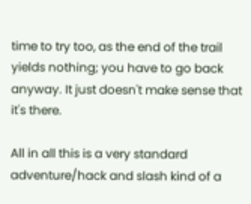time to try too, as the end of the trail yields nothing; you have to go back anyway. It just doesn't make sense that it's there.

All in all this is a very standard adventure/hack and slash kind of a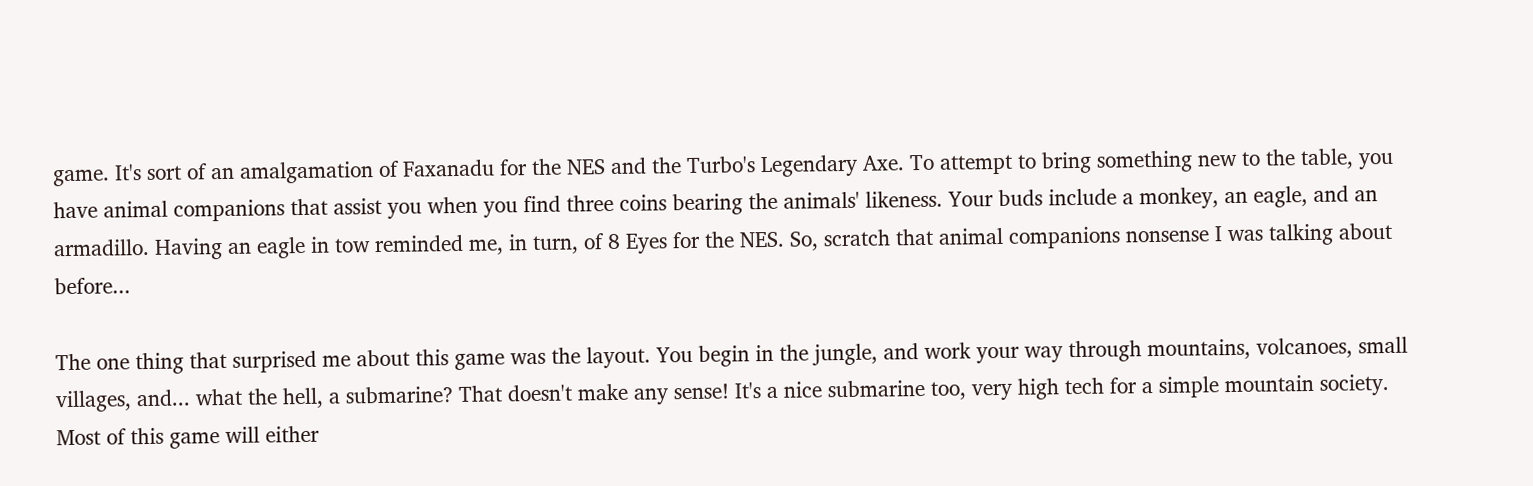game. It's sort of an amalgamation of Faxanadu for the NES and the Turbo's Legendary Axe. To attempt to bring something new to the table, you have animal companions that assist you when you find three coins bearing the animals' likeness. Your buds include a monkey, an eagle, and an armadillo. Having an eagle in tow reminded me, in turn, of 8 Eyes for the NES. So, scratch that animal companions nonsense I was talking about before...

The one thing that surprised me about this game was the layout. You begin in the jungle, and work your way through mountains, volcanoes, small villages, and... what the hell, a submarine? That doesn't make any sense! It's a nice submarine too, very high tech for a simple mountain society. Most of this game will either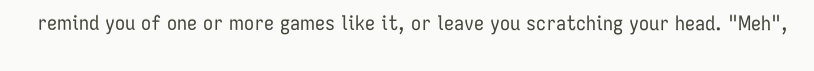remind you of one or more games like it, or leave you scratching your head. "Meh",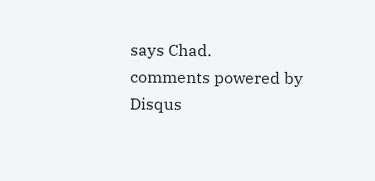says Chad.
comments powered by Disqus